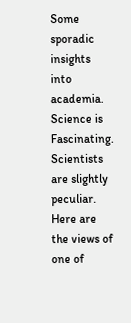Some sporadic insights into academia.
Science is Fascinating.
Scientists are slightly peculiar.
Here are the views of one of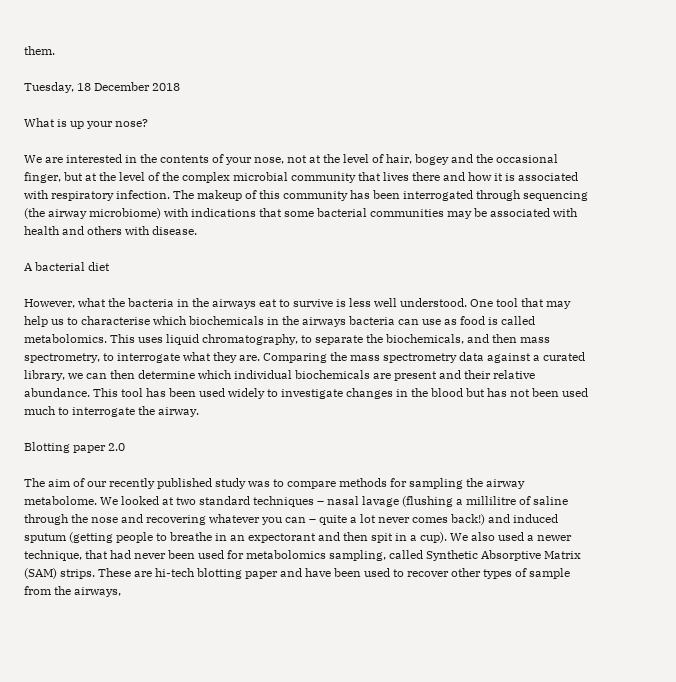them.

Tuesday, 18 December 2018

What is up your nose?

We are interested in the contents of your nose, not at the level of hair, bogey and the occasional finger, but at the level of the complex microbial community that lives there and how it is associated with respiratory infection. The makeup of this community has been interrogated through sequencing (the airway microbiome) with indications that some bacterial communities may be associated with health and others with disease.

A bacterial diet

However, what the bacteria in the airways eat to survive is less well understood. One tool that may help us to characterise which biochemicals in the airways bacteria can use as food is called metabolomics. This uses liquid chromatography, to separate the biochemicals, and then mass spectrometry, to interrogate what they are. Comparing the mass spectrometry data against a curated library, we can then determine which individual biochemicals are present and their relative abundance. This tool has been used widely to investigate changes in the blood but has not been used much to interrogate the airway.

Blotting paper 2.0

The aim of our recently published study was to compare methods for sampling the airway metabolome. We looked at two standard techniques – nasal lavage (flushing a millilitre of saline through the nose and recovering whatever you can – quite a lot never comes back!) and induced sputum (getting people to breathe in an expectorant and then spit in a cup). We also used a newer technique, that had never been used for metabolomics sampling, called Synthetic Absorptive Matrix (SAM) strips. These are hi-tech blotting paper and have been used to recover other types of sample from the airways,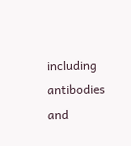including antibodies and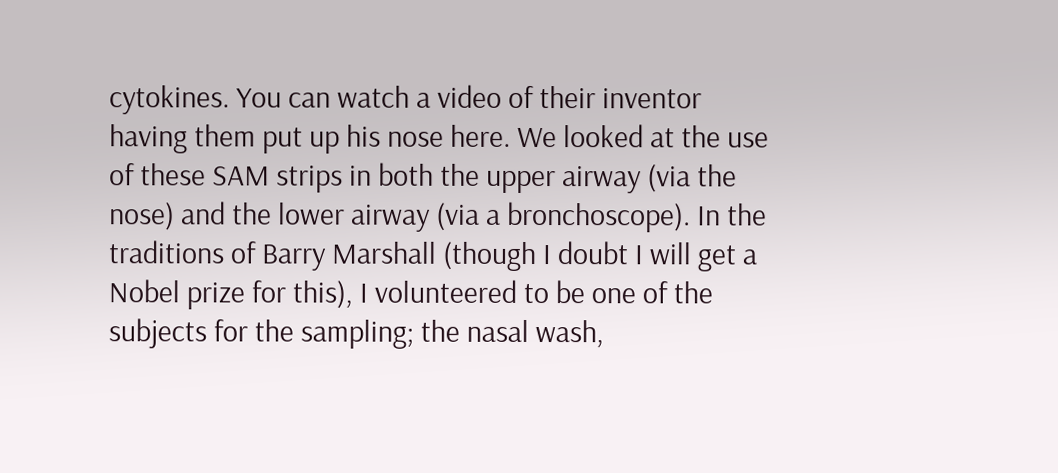cytokines. You can watch a video of their inventor having them put up his nose here. We looked at the use of these SAM strips in both the upper airway (via the nose) and the lower airway (via a bronchoscope). In the traditions of Barry Marshall (though I doubt I will get a Nobel prize for this), I volunteered to be one of the subjects for the sampling; the nasal wash,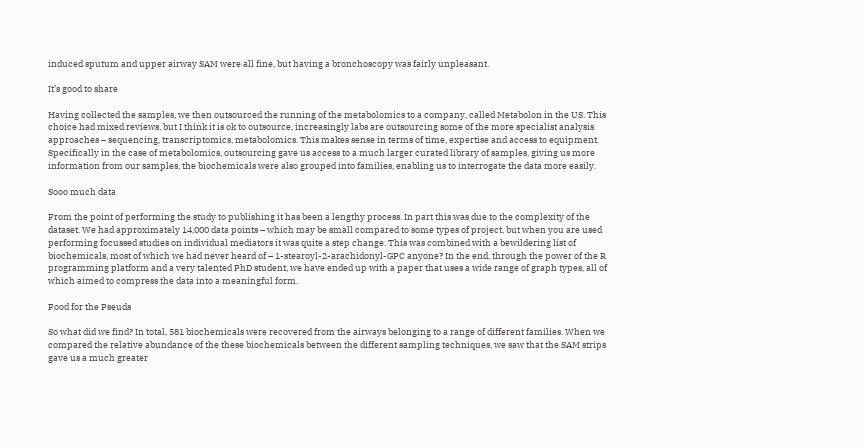induced sputum and upper airway SAM were all fine, but having a bronchoscopy was fairly unpleasant.

It’s good to share

Having collected the samples, we then outsourced the running of the metabolomics to a company, called Metabolon in the US. This choice had mixed reviews, but I think it is ok to outsource, increasingly labs are outsourcing some of the more specialist analysis approaches – sequencing, transcriptomics, metabolomics. This makes sense in terms of time, expertise and access to equipment. Specifically in the case of metabolomics, outsourcing gave us access to a much larger curated library of samples, giving us more information from our samples, the biochemicals were also grouped into families, enabling us to interrogate the data more easily.

Sooo much data

From the point of performing the study to publishing it has been a lengthy process. In part this was due to the complexity of the dataset. We had approximately 14,000 data points – which may be small compared to some types of project, but when you are used performing focussed studies on individual mediators it was quite a step change. This was combined with a bewildering list of biochemicals, most of which we had never heard of – 1-stearoyl-2-arachidonyl-GPC anyone? In the end, through the power of the R programming platform and a very talented PhD student, we have ended up with a paper that uses a wide range of graph types, all of which aimed to compress the data into a meaningful form.

Food for the Pseuds

So what did we find? In total, 581 biochemicals were recovered from the airways belonging to a range of different families. When we compared the relative abundance of the these biochemicals between the different sampling techniques, we saw that the SAM strips gave us a much greater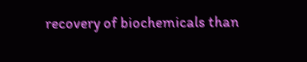recovery of biochemicals than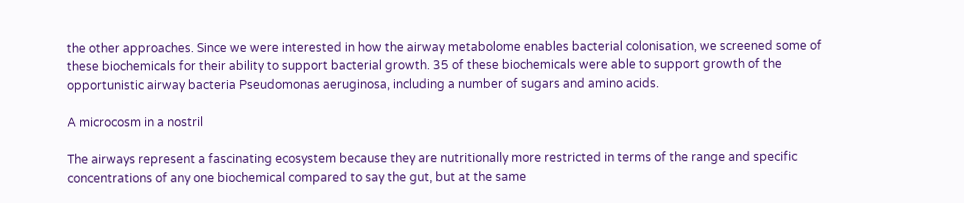the other approaches. Since we were interested in how the airway metabolome enables bacterial colonisation, we screened some of these biochemicals for their ability to support bacterial growth. 35 of these biochemicals were able to support growth of the opportunistic airway bacteria Pseudomonas aeruginosa, including a number of sugars and amino acids.

A microcosm in a nostril

The airways represent a fascinating ecosystem because they are nutritionally more restricted in terms of the range and specific concentrations of any one biochemical compared to say the gut, but at the same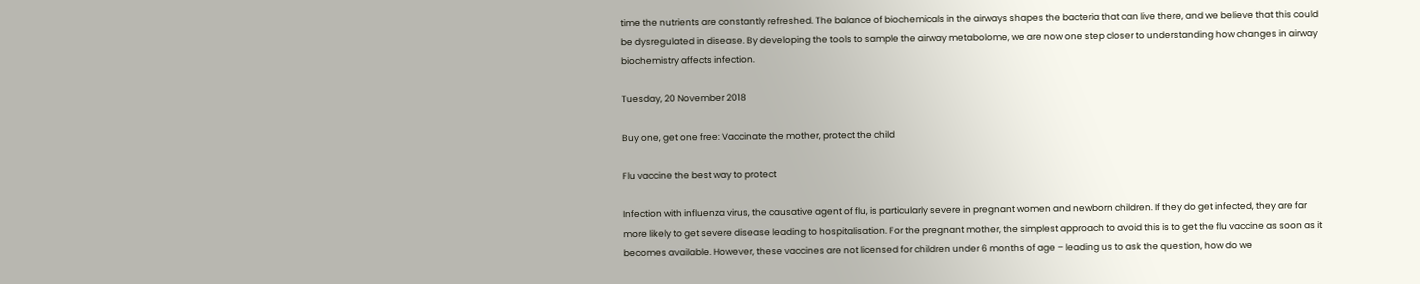time the nutrients are constantly refreshed. The balance of biochemicals in the airways shapes the bacteria that can live there, and we believe that this could be dysregulated in disease. By developing the tools to sample the airway metabolome, we are now one step closer to understanding how changes in airway biochemistry affects infection.

Tuesday, 20 November 2018

Buy one, get one free: Vaccinate the mother, protect the child

Flu vaccine the best way to protect

Infection with influenza virus, the causative agent of flu, is particularly severe in pregnant women and newborn children. If they do get infected, they are far more likely to get severe disease leading to hospitalisation. For the pregnant mother, the simplest approach to avoid this is to get the flu vaccine as soon as it becomes available. However, these vaccines are not licensed for children under 6 months of age – leading us to ask the question, how do we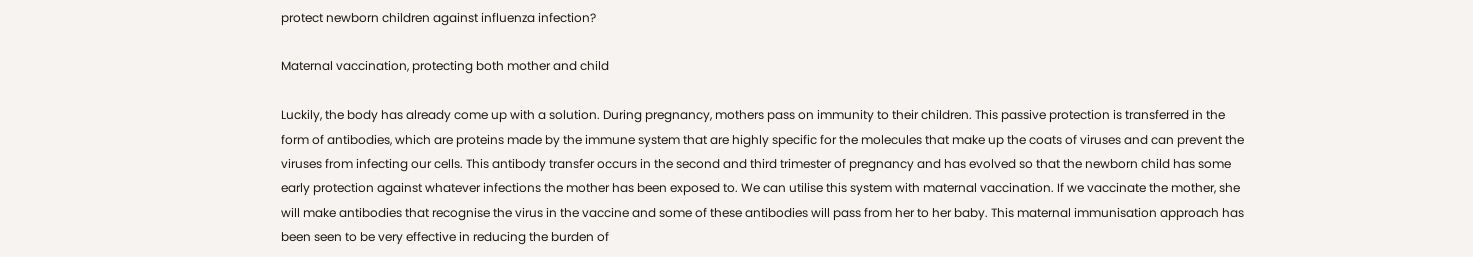protect newborn children against influenza infection?

Maternal vaccination, protecting both mother and child

Luckily, the body has already come up with a solution. During pregnancy, mothers pass on immunity to their children. This passive protection is transferred in the form of antibodies, which are proteins made by the immune system that are highly specific for the molecules that make up the coats of viruses and can prevent the viruses from infecting our cells. This antibody transfer occurs in the second and third trimester of pregnancy and has evolved so that the newborn child has some early protection against whatever infections the mother has been exposed to. We can utilise this system with maternal vaccination. If we vaccinate the mother, she will make antibodies that recognise the virus in the vaccine and some of these antibodies will pass from her to her baby. This maternal immunisation approach has been seen to be very effective in reducing the burden of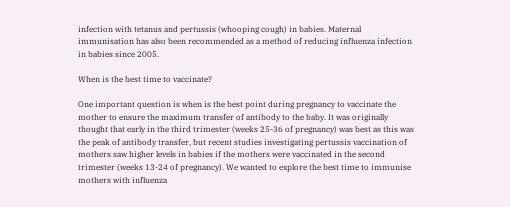infection with tetanus and pertussis (whooping cough) in babies. Maternal immunisation has also been recommended as a method of reducing influenza infection in babies since 2005.

When is the best time to vaccinate?

One important question is when is the best point during pregnancy to vaccinate the mother to ensure the maximum transfer of antibody to the baby. It was originally thought that early in the third trimester (weeks 25-36 of pregnancy) was best as this was the peak of antibody transfer, but recent studies investigating pertussis vaccination of mothers saw higher levels in babies if the mothers were vaccinated in the second trimester (weeks 13-24 of pregnancy). We wanted to explore the best time to immunise mothers with influenza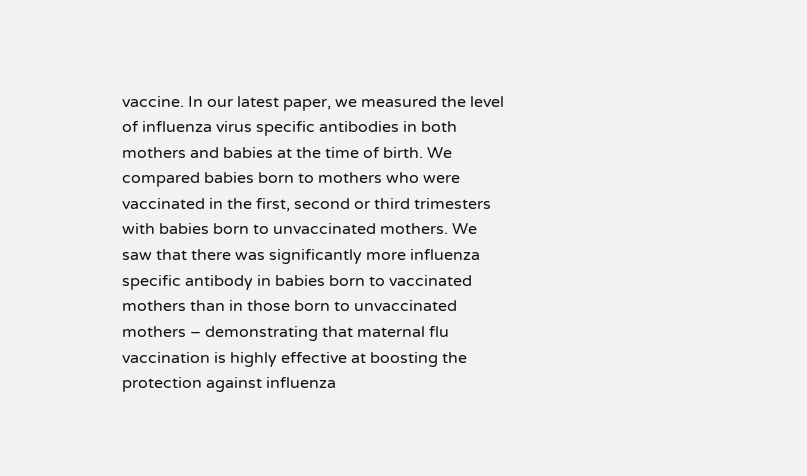vaccine. In our latest paper, we measured the level of influenza virus specific antibodies in both mothers and babies at the time of birth. We compared babies born to mothers who were vaccinated in the first, second or third trimesters with babies born to unvaccinated mothers. We saw that there was significantly more influenza specific antibody in babies born to vaccinated mothers than in those born to unvaccinated mothers – demonstrating that maternal flu vaccination is highly effective at boosting the protection against influenza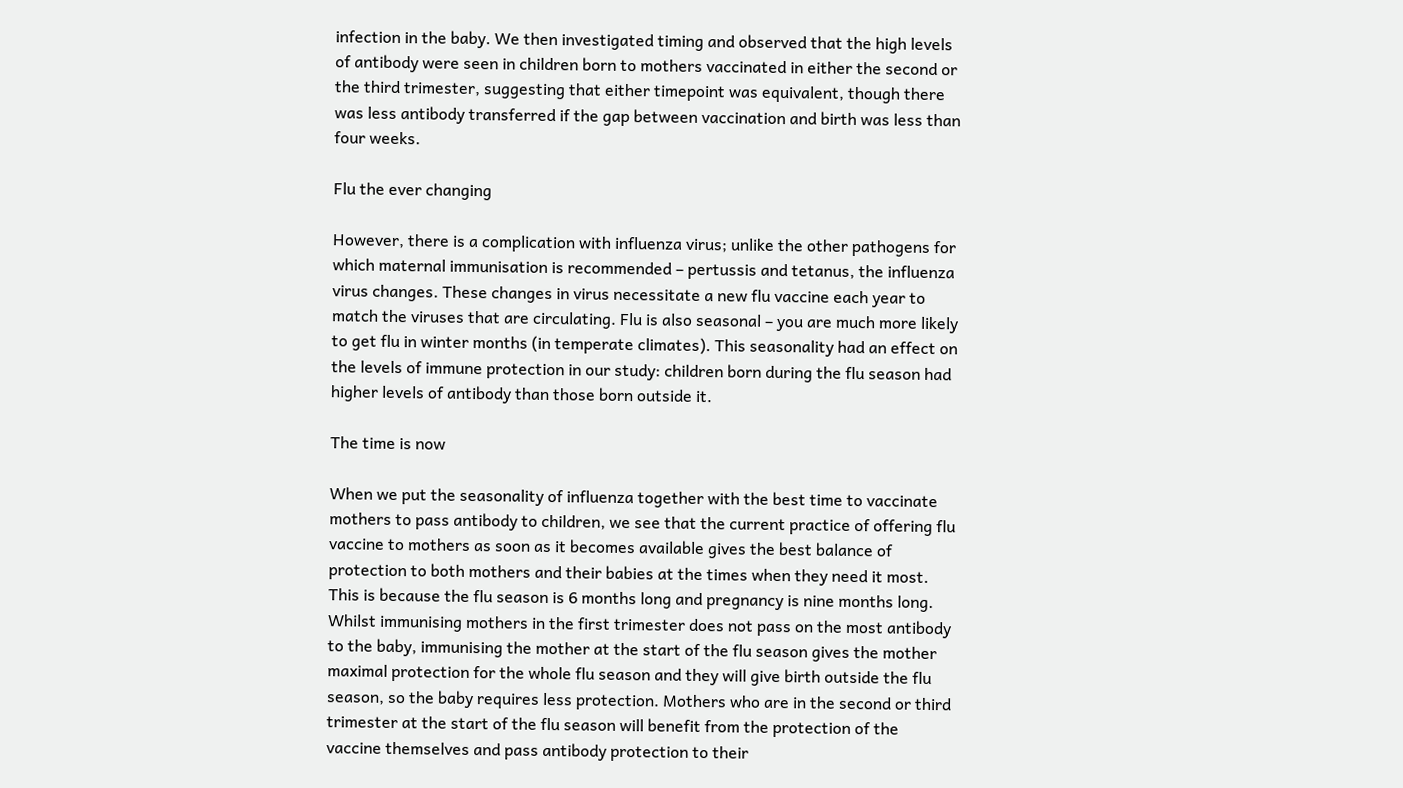infection in the baby. We then investigated timing and observed that the high levels of antibody were seen in children born to mothers vaccinated in either the second or the third trimester, suggesting that either timepoint was equivalent, though there was less antibody transferred if the gap between vaccination and birth was less than four weeks.

Flu the ever changing

However, there is a complication with influenza virus; unlike the other pathogens for which maternal immunisation is recommended – pertussis and tetanus, the influenza virus changes. These changes in virus necessitate a new flu vaccine each year to match the viruses that are circulating. Flu is also seasonal – you are much more likely to get flu in winter months (in temperate climates). This seasonality had an effect on the levels of immune protection in our study: children born during the flu season had higher levels of antibody than those born outside it.

The time is now

When we put the seasonality of influenza together with the best time to vaccinate mothers to pass antibody to children, we see that the current practice of offering flu vaccine to mothers as soon as it becomes available gives the best balance of protection to both mothers and their babies at the times when they need it most. This is because the flu season is 6 months long and pregnancy is nine months long. Whilst immunising mothers in the first trimester does not pass on the most antibody to the baby, immunising the mother at the start of the flu season gives the mother maximal protection for the whole flu season and they will give birth outside the flu season, so the baby requires less protection. Mothers who are in the second or third trimester at the start of the flu season will benefit from the protection of the vaccine themselves and pass antibody protection to their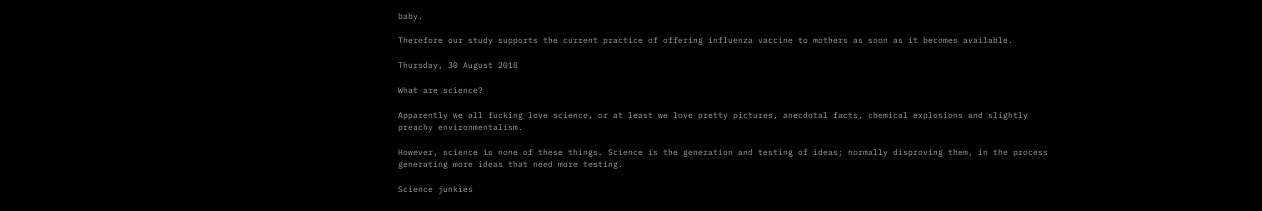baby.

Therefore our study supports the current practice of offering influenza vaccine to mothers as soon as it becomes available.

Thursday, 30 August 2018

What are science?

Apparently we all fucking love science, or at least we love pretty pictures, anecdotal facts, chemical explosions and slightly preachy environmentalism.

However, science is none of these things. Science is the generation and testing of ideas; normally disproving them, in the process generating more ideas that need more testing.

Science junkies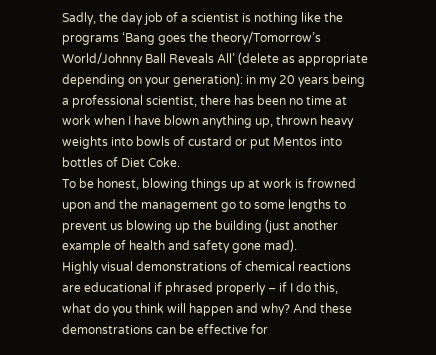Sadly, the day job of a scientist is nothing like the programs ‘Bang goes the theory/Tomorrow’s World/Johnny Ball Reveals All’ (delete as appropriate depending on your generation): in my 20 years being a professional scientist, there has been no time at work when I have blown anything up, thrown heavy weights into bowls of custard or put Mentos into bottles of Diet Coke.
To be honest, blowing things up at work is frowned upon and the management go to some lengths to prevent us blowing up the building (just another example of health and safety gone mad).
Highly visual demonstrations of chemical reactions are educational if phrased properly – if I do this, what do you think will happen and why? And these demonstrations can be effective for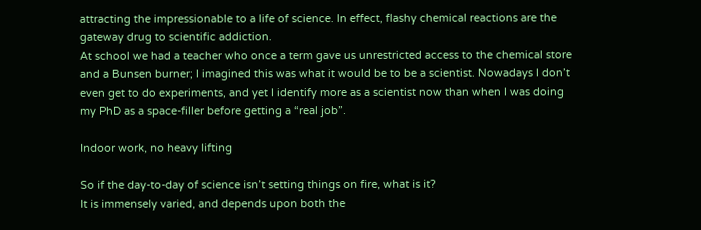attracting the impressionable to a life of science. In effect, flashy chemical reactions are the gateway drug to scientific addiction.
At school we had a teacher who once a term gave us unrestricted access to the chemical store and a Bunsen burner; I imagined this was what it would be to be a scientist. Nowadays I don’t even get to do experiments, and yet I identify more as a scientist now than when I was doing my PhD as a space-filler before getting a “real job”.

Indoor work, no heavy lifting

So if the day-to-day of science isn’t setting things on fire, what is it?
It is immensely varied, and depends upon both the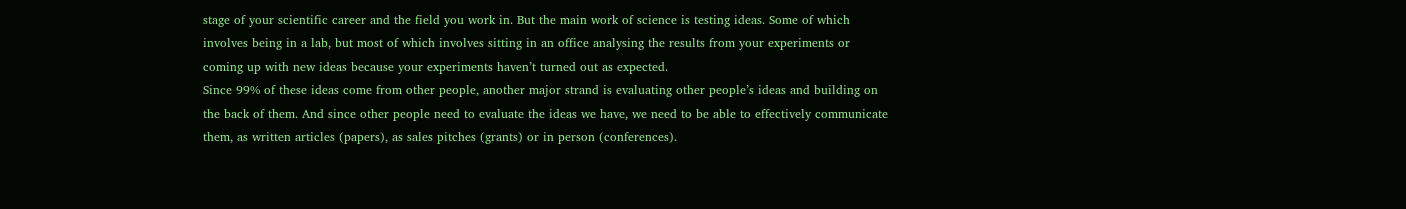stage of your scientific career and the field you work in. But the main work of science is testing ideas. Some of which involves being in a lab, but most of which involves sitting in an office analysing the results from your experiments or coming up with new ideas because your experiments haven’t turned out as expected.
Since 99% of these ideas come from other people, another major strand is evaluating other people’s ideas and building on the back of them. And since other people need to evaluate the ideas we have, we need to be able to effectively communicate them, as written articles (papers), as sales pitches (grants) or in person (conferences).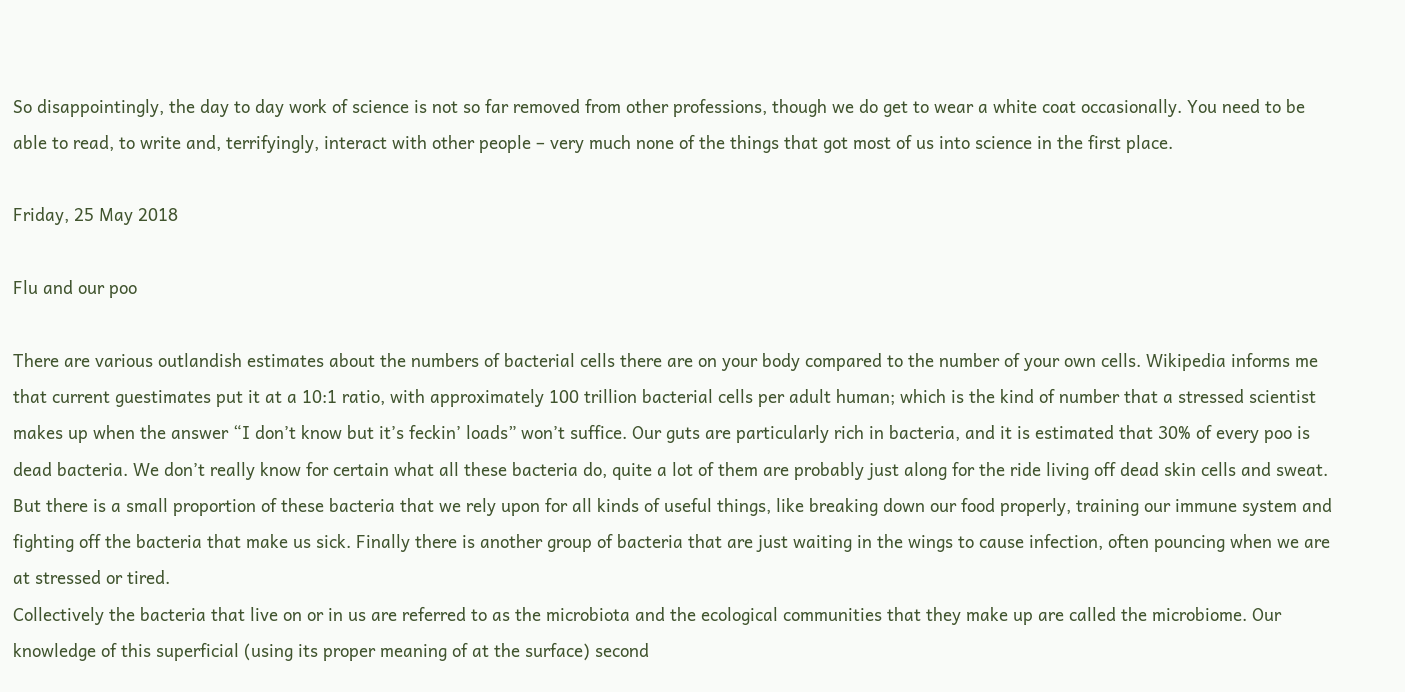So disappointingly, the day to day work of science is not so far removed from other professions, though we do get to wear a white coat occasionally. You need to be able to read, to write and, terrifyingly, interact with other people – very much none of the things that got most of us into science in the first place.

Friday, 25 May 2018

Flu and our poo

There are various outlandish estimates about the numbers of bacterial cells there are on your body compared to the number of your own cells. Wikipedia informs me that current guestimates put it at a 10:1 ratio, with approximately 100 trillion bacterial cells per adult human; which is the kind of number that a stressed scientist makes up when the answer “I don’t know but it’s feckin’ loads” won’t suffice. Our guts are particularly rich in bacteria, and it is estimated that 30% of every poo is dead bacteria. We don’t really know for certain what all these bacteria do, quite a lot of them are probably just along for the ride living off dead skin cells and sweat. But there is a small proportion of these bacteria that we rely upon for all kinds of useful things, like breaking down our food properly, training our immune system and fighting off the bacteria that make us sick. Finally there is another group of bacteria that are just waiting in the wings to cause infection, often pouncing when we are at stressed or tired.
Collectively the bacteria that live on or in us are referred to as the microbiota and the ecological communities that they make up are called the microbiome. Our knowledge of this superficial (using its proper meaning of at the surface) second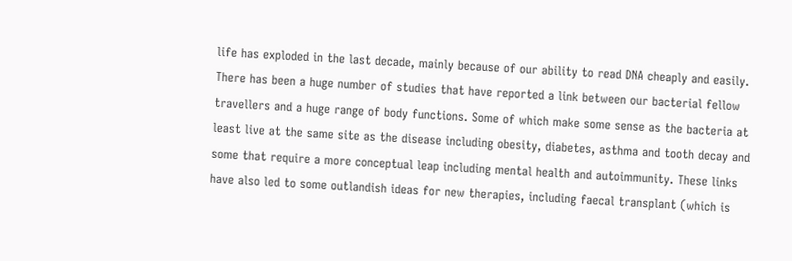life has exploded in the last decade, mainly because of our ability to read DNA cheaply and easily. There has been a huge number of studies that have reported a link between our bacterial fellow travellers and a huge range of body functions. Some of which make some sense as the bacteria at least live at the same site as the disease including obesity, diabetes, asthma and tooth decay and some that require a more conceptual leap including mental health and autoimmunity. These links have also led to some outlandish ideas for new therapies, including faecal transplant (which is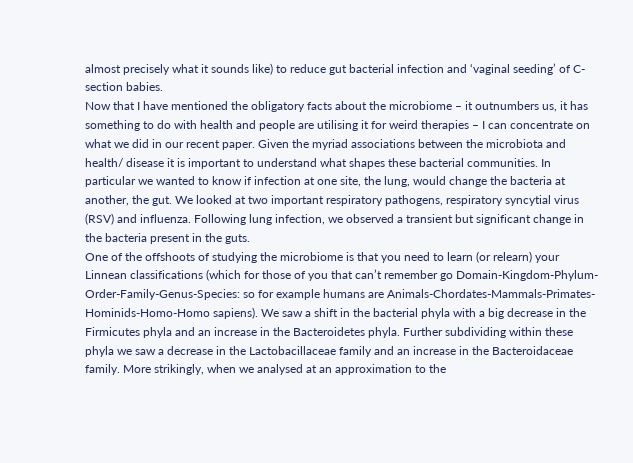almost precisely what it sounds like) to reduce gut bacterial infection and ‘vaginal seeding’ of C-section babies.
Now that I have mentioned the obligatory facts about the microbiome – it outnumbers us, it has something to do with health and people are utilising it for weird therapies – I can concentrate on what we did in our recent paper. Given the myriad associations between the microbiota and health/ disease it is important to understand what shapes these bacterial communities. In particular we wanted to know if infection at one site, the lung, would change the bacteria at another, the gut. We looked at two important respiratory pathogens, respiratory syncytial virus (RSV) and influenza. Following lung infection, we observed a transient but significant change in the bacteria present in the guts.
One of the offshoots of studying the microbiome is that you need to learn (or relearn) your Linnean classifications (which for those of you that can’t remember go Domain-Kingdom-Phylum-Order-Family-Genus-Species: so for example humans are Animals-Chordates-Mammals-Primates-Hominids-Homo-Homo sapiens). We saw a shift in the bacterial phyla with a big decrease in the Firmicutes phyla and an increase in the Bacteroidetes phyla. Further subdividing within these phyla we saw a decrease in the Lactobacillaceae family and an increase in the Bacteroidaceae family. More strikingly, when we analysed at an approximation to the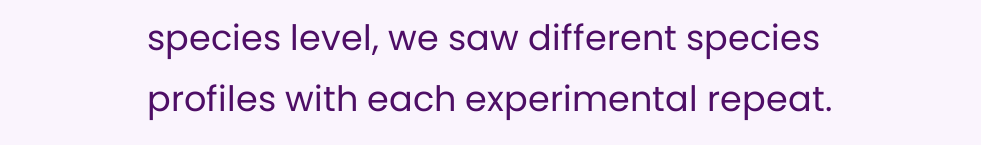species level, we saw different species profiles with each experimental repeat.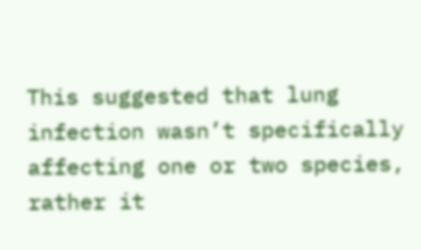This suggested that lung infection wasn’t specifically affecting one or two species, rather it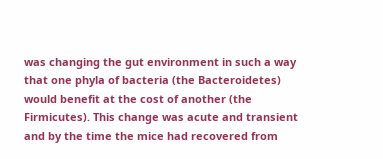was changing the gut environment in such a way that one phyla of bacteria (the Bacteroidetes) would benefit at the cost of another (the Firmicutes). This change was acute and transient and by the time the mice had recovered from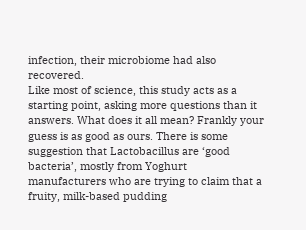infection, their microbiome had also recovered.
Like most of science, this study acts as a starting point, asking more questions than it answers. What does it all mean? Frankly your guess is as good as ours. There is some suggestion that Lactobacillus are ‘good bacteria’, mostly from Yoghurt manufacturers who are trying to claim that a fruity, milk-based pudding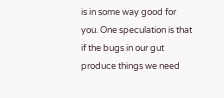is in some way good for you. One speculation is that if the bugs in our gut produce things we need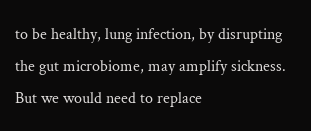to be healthy, lung infection, by disrupting the gut microbiome, may amplify sickness. But we would need to replace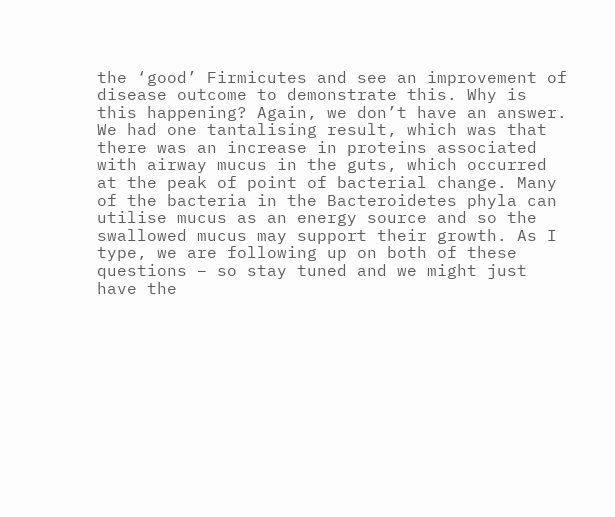the ‘good’ Firmicutes and see an improvement of disease outcome to demonstrate this. Why is this happening? Again, we don’t have an answer. We had one tantalising result, which was that there was an increase in proteins associated with airway mucus in the guts, which occurred at the peak of point of bacterial change. Many of the bacteria in the Bacteroidetes phyla can utilise mucus as an energy source and so the swallowed mucus may support their growth. As I type, we are following up on both of these questions – so stay tuned and we might just have the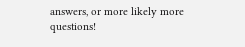answers, or more likely more questions!